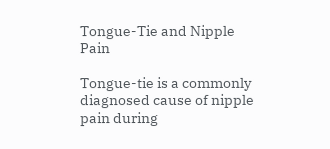Tongue-Tie and Nipple Pain

Tongue-tie is a commonly diagnosed cause of nipple pain during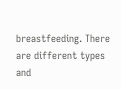breastfeeding. There are different types and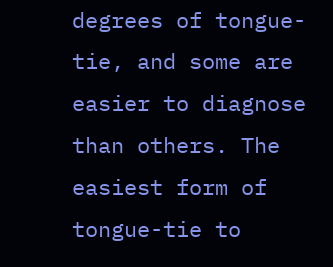degrees of tongue-tie, and some are easier to diagnose than others. The easiest form of tongue-tie to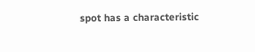spot has a characteristic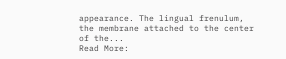appearance. The lingual frenulum, the membrane attached to the center of the...
Read More: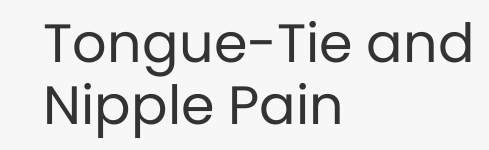Tongue-Tie and Nipple Pain